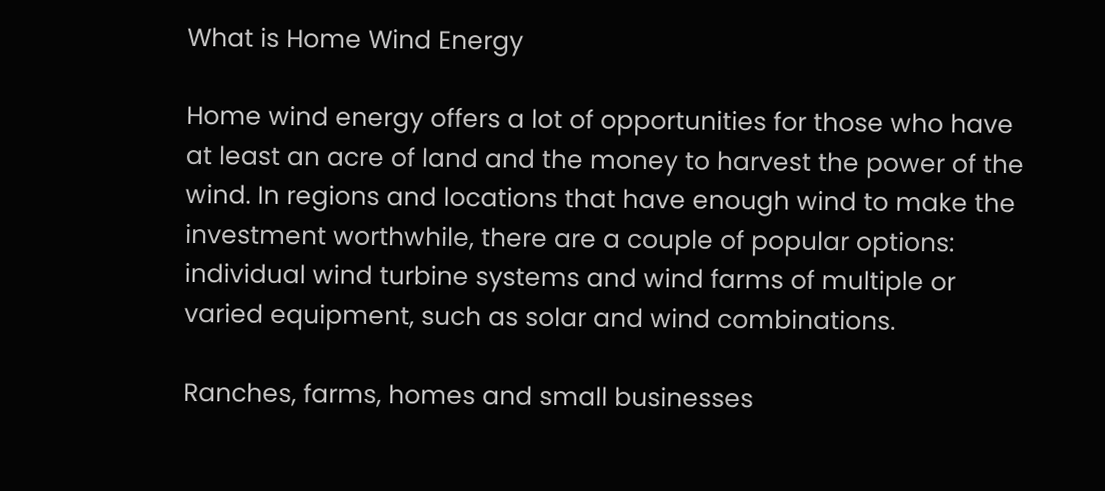What is Home Wind Energy

Home wind energy offers a lot of opportunities for those who have at least an acre of land and the money to harvest the power of the wind. In regions and locations that have enough wind to make the investment worthwhile, there are a couple of popular options: individual wind turbine systems and wind farms of multiple or varied equipment, such as solar and wind combinations.

Ranches, farms, homes and small businesses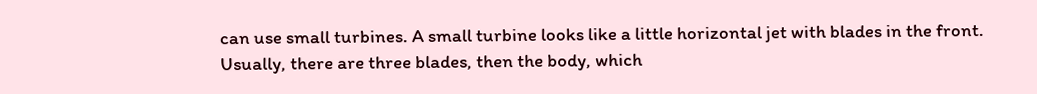can use small turbines. A small turbine looks like a little horizontal jet with blades in the front. Usually, there are three blades, then the body, which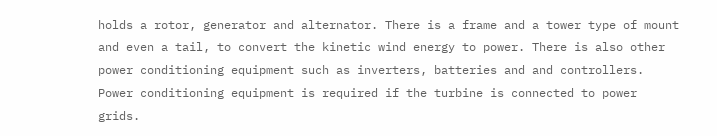holds a rotor, generator and alternator. There is a frame and a tower type of mount and even a tail, to convert the kinetic wind energy to power. There is also other power conditioning equipment such as inverters, batteries and and controllers. Power conditioning equipment is required if the turbine is connected to power grids.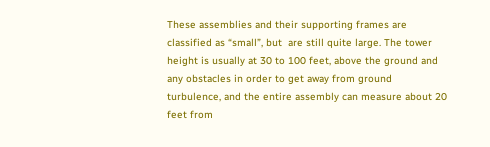These assemblies and their supporting frames are classified as “small”, but  are still quite large. The tower height is usually at 30 to 100 feet, above the ground and any obstacles in order to get away from ground turbulence, and the entire assembly can measure about 20 feet from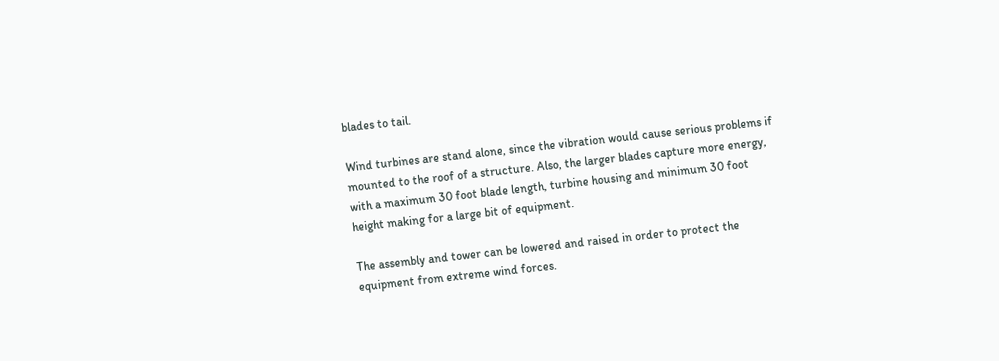blades to tail.

Wind turbines are stand alone, since the vibration would cause serious problems if mounted to the roof of a structure. Also, the larger blades capture more energy, with a maximum 30 foot blade length, turbine housing and minimum 30 foot height making for a large bit of equipment.

The assembly and tower can be lowered and raised in order to protect the equipment from extreme wind forces.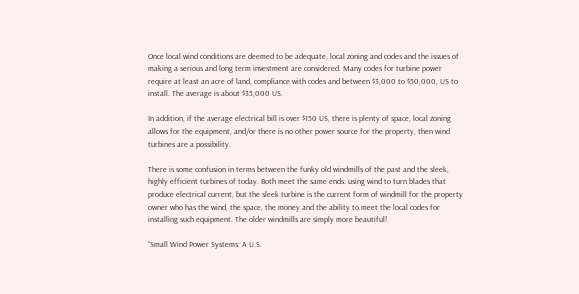Once local wind conditions are deemed to be adequate, local zoning and codes and the issues of making a serious and long term investment are considered. Many codes for turbine power require at least an acre of land, compliance with codes and between $3,000 to $50,000, US to install. The average is about $35,000 US.

In addition, if the average electrical bill is over $150 US, there is plenty of space, local zoning allows for the equipment, and/or there is no other power source for the property, then wind turbines are a possibility.

There is some confusion in terms between the funky old windmills of the past and the sleek, highly efficient turbines of today. Both meet the same ends: using wind to turn blades that produce electrical current, but the sleek turbine is the current form of windmill for the property owner who has the wind, the space, the money and the ability to meet the local codes for installing such equipment. The older windmills are simply more beautiful!

“Small Wind Power Systems: A U.S.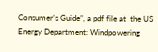Consumer’s Guide”, a pdf file at  the US Energy Department: Windpowering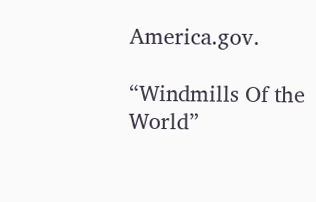America.gov.

“Windmills Of the World”